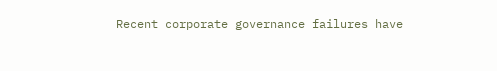Recent corporate governance failures have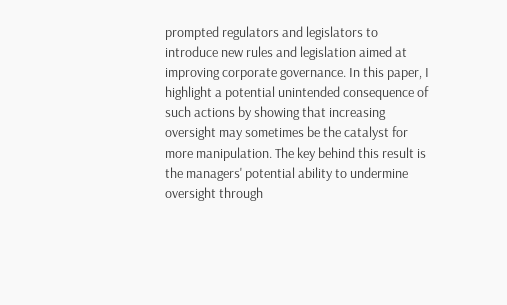prompted regulators and legislators to introduce new rules and legislation aimed at improving corporate governance. In this paper, I highlight a potential unintended consequence of such actions by showing that increasing oversight may sometimes be the catalyst for more manipulation. The key behind this result is the managers' potential ability to undermine oversight through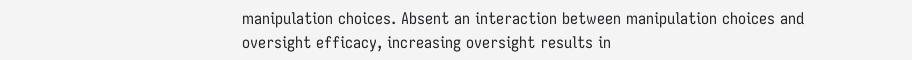manipulation choices. Absent an interaction between manipulation choices and oversight efficacy, increasing oversight results in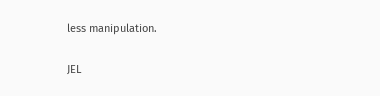less manipulation.

JEL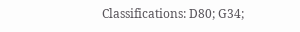Classifications: D80; G34;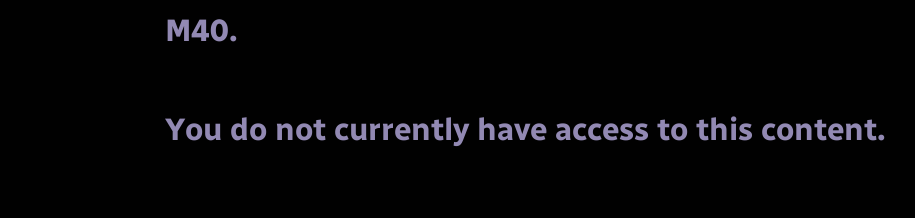M40.

You do not currently have access to this content.